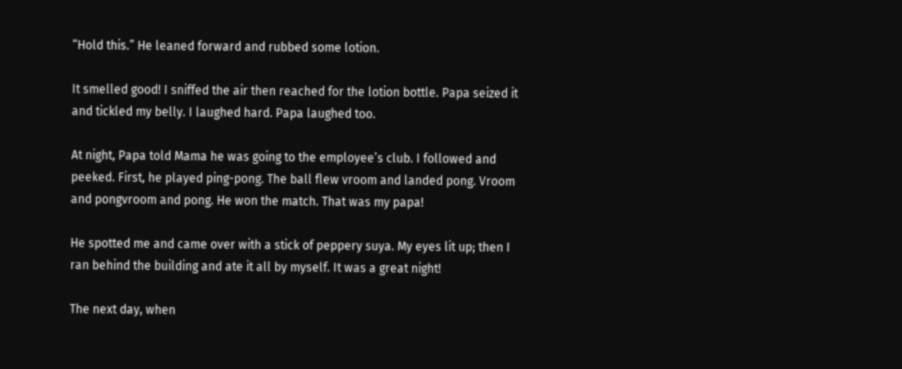“Hold this.” He leaned forward and rubbed some lotion.

It smelled good! I sniffed the air then reached for the lotion bottle. Papa seized it and tickled my belly. I laughed hard. Papa laughed too.

At night, Papa told Mama he was going to the employee’s club. I followed and peeked. First, he played ping-pong. The ball flew vroom and landed pong. Vroom and pongvroom and pong. He won the match. That was my papa!

He spotted me and came over with a stick of peppery suya. My eyes lit up; then I ran behind the building and ate it all by myself. It was a great night!

The next day, when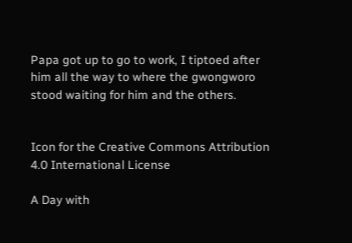Papa got up to go to work, I tiptoed after him all the way to where the gwongworo stood waiting for him and the others.


Icon for the Creative Commons Attribution 4.0 International License

A Day with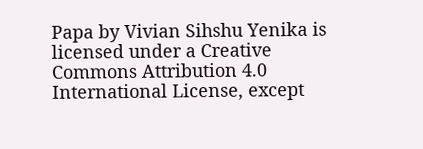Papa by Vivian Sihshu Yenika is licensed under a Creative Commons Attribution 4.0 International License, except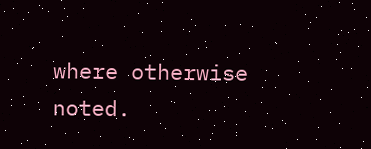where otherwise noted.